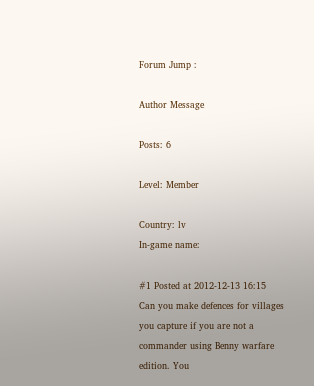Forum Jump :

Author Message

Posts: 6

Level: Member

Country: lv
In-game name:

#1 Posted at 2012-12-13 16:15
Can you make defences for villages you capture if you are not a commander using Benny warfare edition. You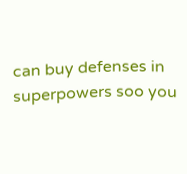can buy defenses in superpowers soo you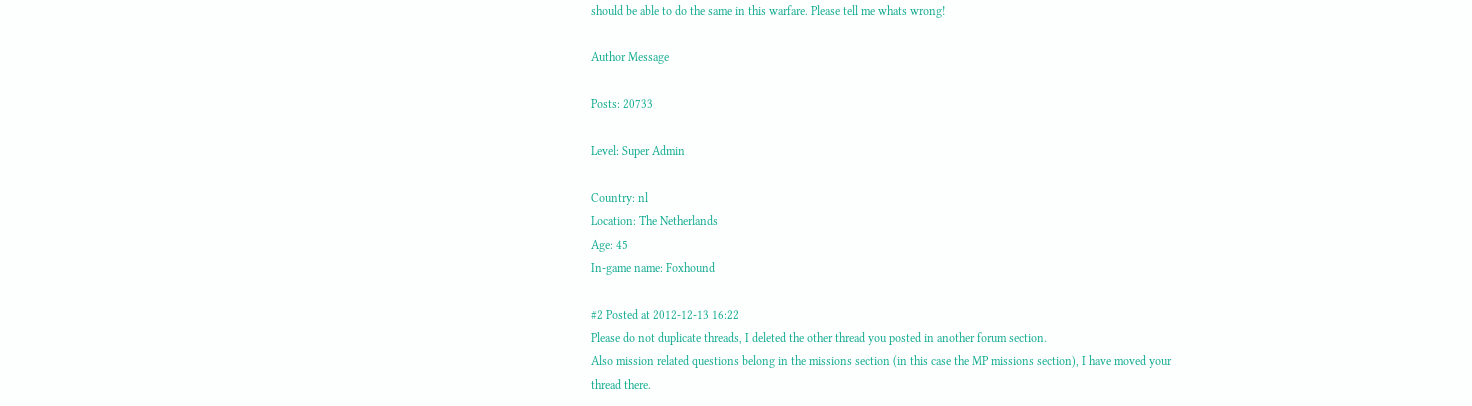should be able to do the same in this warfare. Please tell me whats wrong!

Author Message

Posts: 20733

Level: Super Admin

Country: nl
Location: The Netherlands
Age: 45
In-game name: Foxhound

#2 Posted at 2012-12-13 16:22
Please do not duplicate threads, I deleted the other thread you posted in another forum section.
Also mission related questions belong in the missions section (in this case the MP missions section), I have moved your thread there.